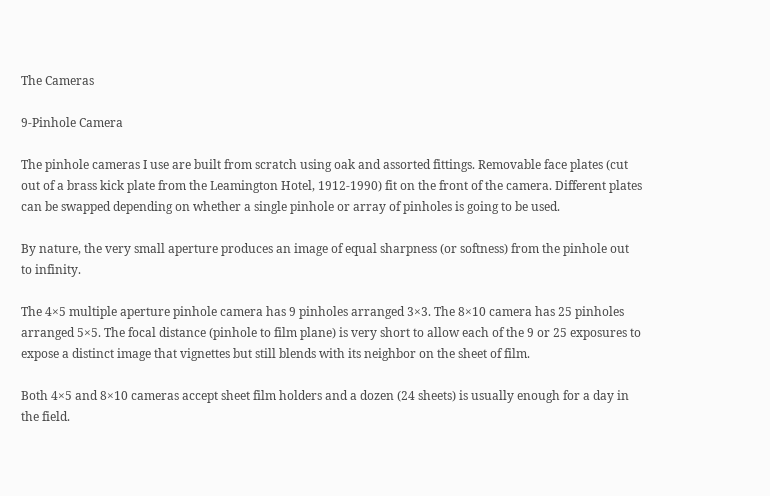The Cameras

9-Pinhole Camera

The pinhole cameras I use are built from scratch using oak and assorted fittings. Removable face plates (cut out of a brass kick plate from the Leamington Hotel, 1912-1990) fit on the front of the camera. Different plates can be swapped depending on whether a single pinhole or array of pinholes is going to be used.

By nature, the very small aperture produces an image of equal sharpness (or softness) from the pinhole out to infinity.

The 4×5 multiple aperture pinhole camera has 9 pinholes arranged 3×3. The 8×10 camera has 25 pinholes arranged 5×5. The focal distance (pinhole to film plane) is very short to allow each of the 9 or 25 exposures to expose a distinct image that vignettes but still blends with its neighbor on the sheet of film.

Both 4×5 and 8×10 cameras accept sheet film holders and a dozen (24 sheets) is usually enough for a day in the field.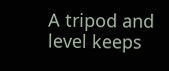A tripod and level keeps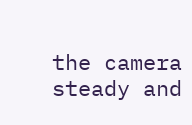the camera steady and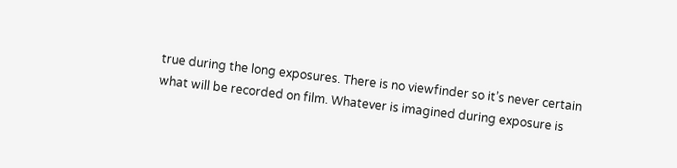true during the long exposures. There is no viewfinder so it’s never certain what will be recorded on film. Whatever is imagined during exposure is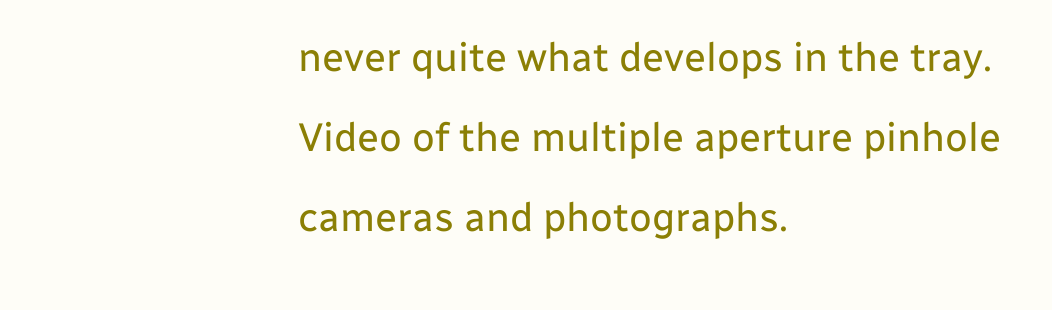never quite what develops in the tray. Video of the multiple aperture pinhole cameras and photographs.